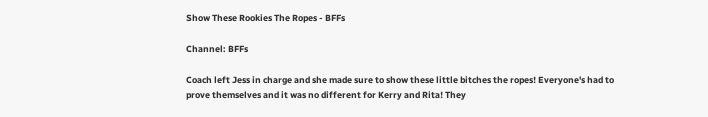Show These Rookies The Ropes - BFFs

Channel: BFFs

Coach left Jess in charge and she made sure to show these little bitches the ropes! Everyone's had to prove themselves and it was no different for Kerry and Rita! They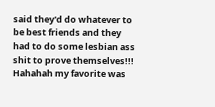said they'd do whatever to be best friends and they had to do some lesbian ass shit to prove themselves!!! Hahahah my favorite was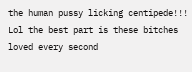the human pussy licking centipede!!! Lol the best part is these bitches loved every second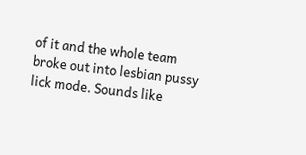of it and the whole team broke out into lesbian pussy lick mode. Sounds like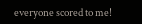everyone scored to me!